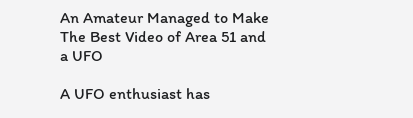An Amateur Managed to Make The Best Video of Area 51 and a UFO

A UFO enthusiast has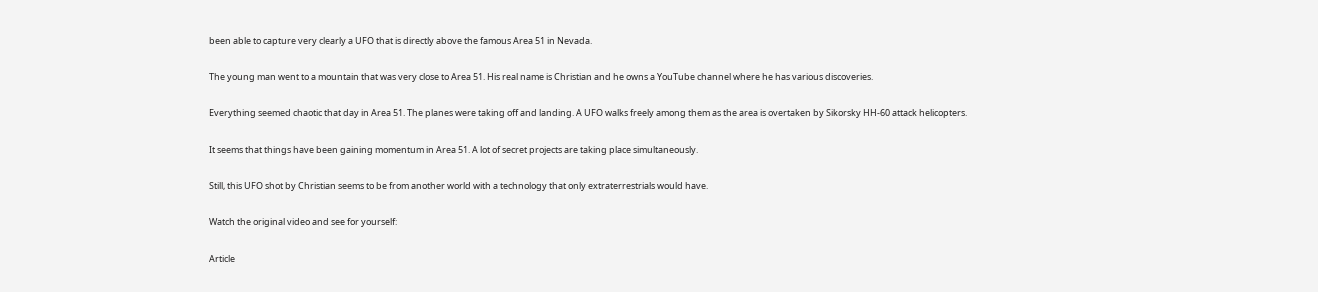been able to capture very clearly a UFO that is directly above the famous Area 51 in Nevada.

The young man went to a mountain that was very close to Area 51. His real name is Christian and he owns a YouTube channel where he has various discoveries.

Everything seemed chaotic that day in Area 51. The planes were taking off and landing. A UFO walks freely among them as the area is overtaken by Sikorsky HH-60 attack helicopters.

It seems that things have been gaining momentum in Area 51. A lot of secret projects are taking place simultaneously.

Still, this UFO shot by Christian seems to be from another world with a technology that only extraterrestrials would have.

Watch the original video and see for yourself:

Article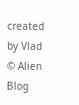created by Vlad © Alien Blog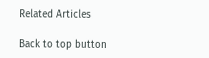Related Articles

Back to top button